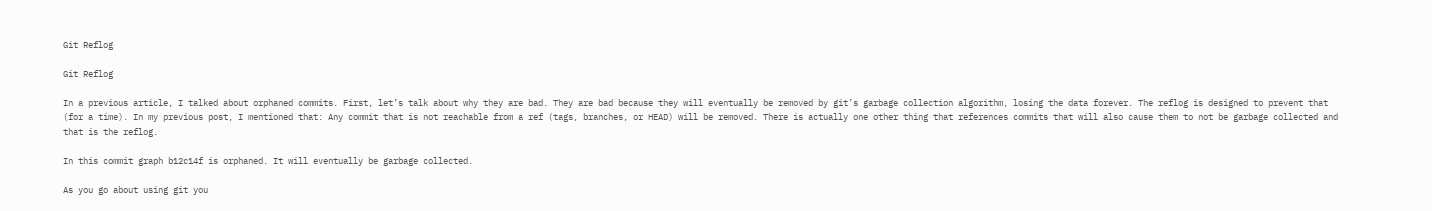Git Reflog

Git Reflog

In a previous article, I talked about orphaned commits. First, let’s talk about why they are bad. They are bad because they will eventually be removed by git’s garbage collection algorithm, losing the data forever. The reflog is designed to prevent that (for a time). In my previous post, I mentioned that: Any commit that is not reachable from a ref (tags, branches, or HEAD) will be removed. There is actually one other thing that references commits that will also cause them to not be garbage collected and that is the reflog.

In this commit graph b12c14f is orphaned. It will eventually be garbage collected.

As you go about using git you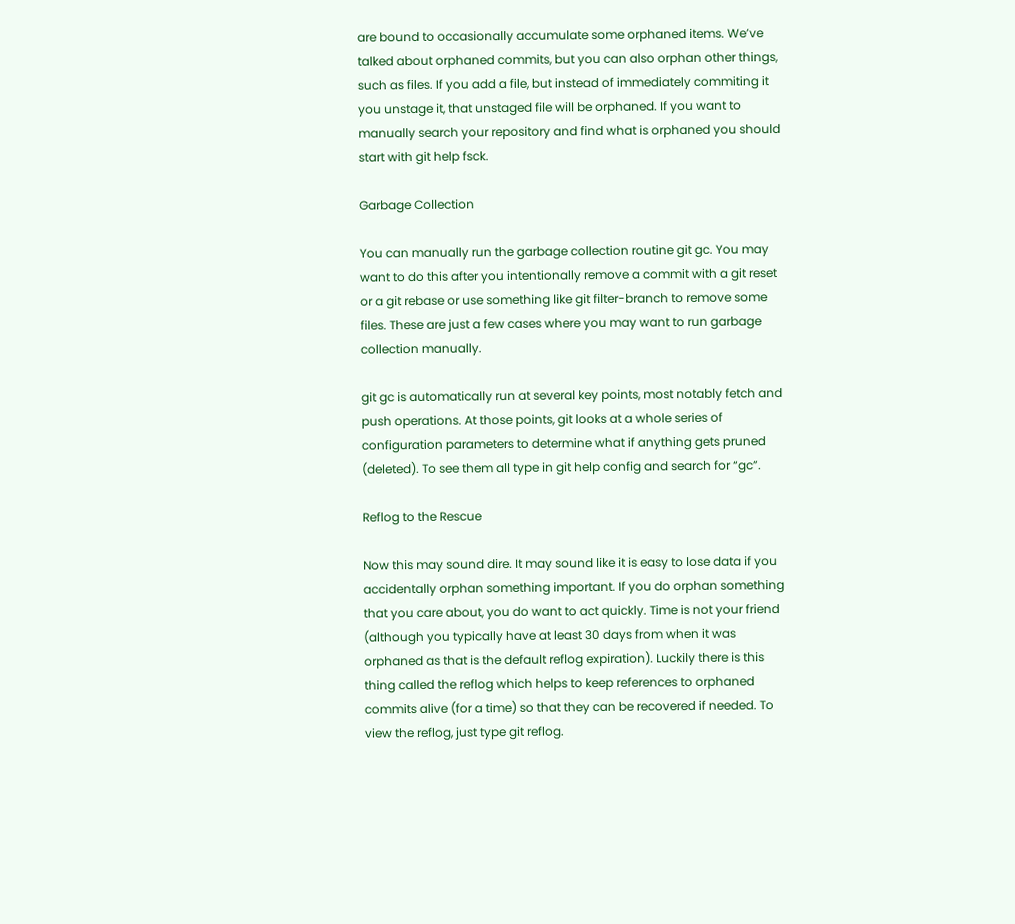are bound to occasionally accumulate some orphaned items. We’ve talked about orphaned commits, but you can also orphan other things, such as files. If you add a file, but instead of immediately commiting it you unstage it, that unstaged file will be orphaned. If you want to manually search your repository and find what is orphaned you should start with git help fsck.

Garbage Collection

You can manually run the garbage collection routine git gc. You may want to do this after you intentionally remove a commit with a git reset or a git rebase or use something like git filter-branch to remove some files. These are just a few cases where you may want to run garbage collection manually.

git gc is automatically run at several key points, most notably fetch and push operations. At those points, git looks at a whole series of configuration parameters to determine what if anything gets pruned (deleted). To see them all type in git help config and search for “gc”.

Reflog to the Rescue

Now this may sound dire. It may sound like it is easy to lose data if you accidentally orphan something important. If you do orphan something that you care about, you do want to act quickly. Time is not your friend (although you typically have at least 30 days from when it was orphaned as that is the default reflog expiration). Luckily there is this thing called the reflog which helps to keep references to orphaned commits alive (for a time) so that they can be recovered if needed. To view the reflog, just type git reflog.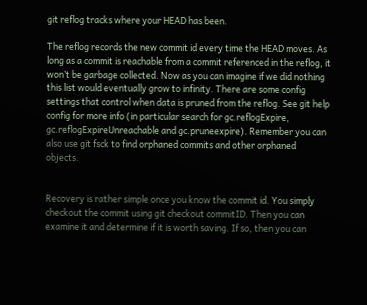git reflog tracks where your HEAD has been.

The reflog records the new commit id every time the HEAD moves. As long as a commit is reachable from a commit referenced in the reflog, it won’t be garbage collected. Now as you can imagine if we did nothing this list would eventually grow to infinity. There are some config settings that control when data is pruned from the reflog. See git help config for more info (in particular search for gc.reflogExpire, gc.reflogExpireUnreachable and gc.pruneexpire). Remember you can also use git fsck to find orphaned commits and other orphaned objects.


Recovery is rather simple once you know the commit id. You simply checkout the commit using git checkout commitID. Then you can examine it and determine if it is worth saving. If so, then you can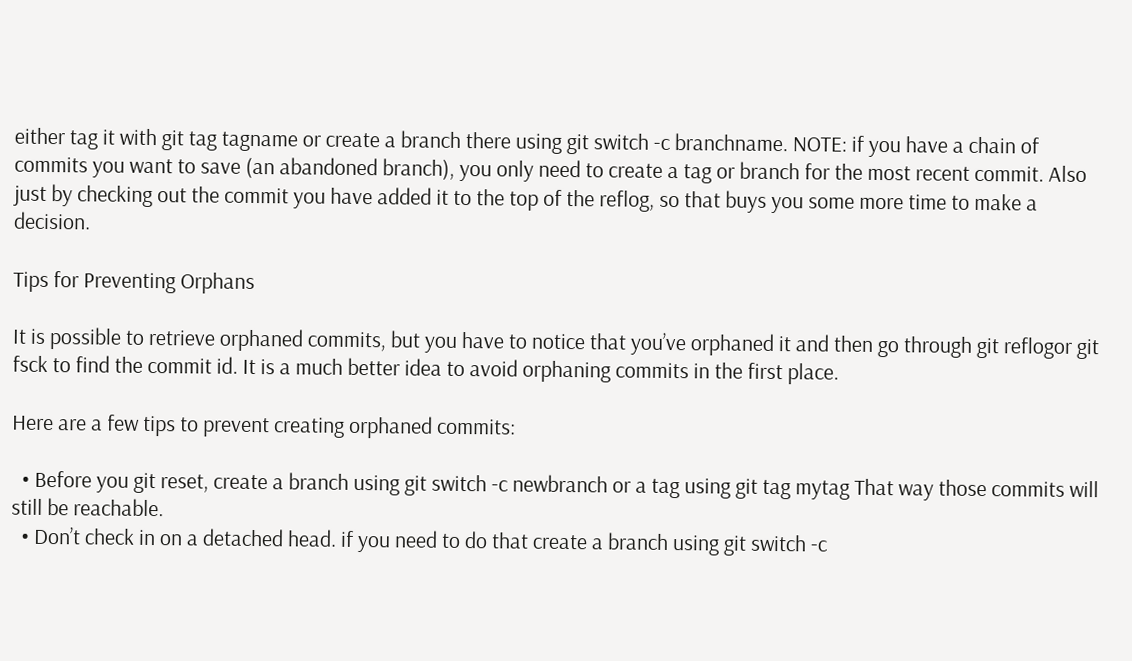either tag it with git tag tagname or create a branch there using git switch -c branchname. NOTE: if you have a chain of commits you want to save (an abandoned branch), you only need to create a tag or branch for the most recent commit. Also just by checking out the commit you have added it to the top of the reflog, so that buys you some more time to make a decision.

Tips for Preventing Orphans

It is possible to retrieve orphaned commits, but you have to notice that you’ve orphaned it and then go through git reflogor git fsck to find the commit id. It is a much better idea to avoid orphaning commits in the first place.

Here are a few tips to prevent creating orphaned commits:

  • Before you git reset, create a branch using git switch -c newbranch or a tag using git tag mytag That way those commits will still be reachable.
  • Don’t check in on a detached head. if you need to do that create a branch using git switch -c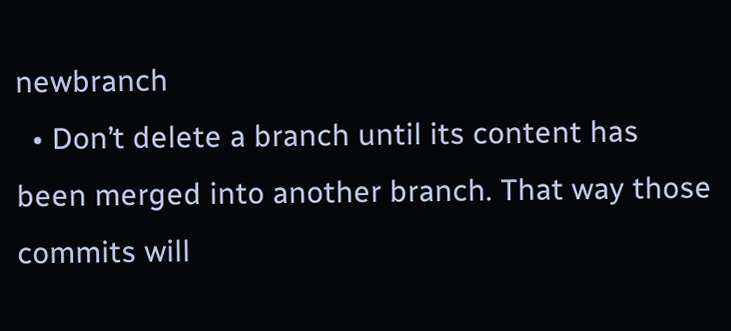newbranch
  • Don’t delete a branch until its content has been merged into another branch. That way those commits will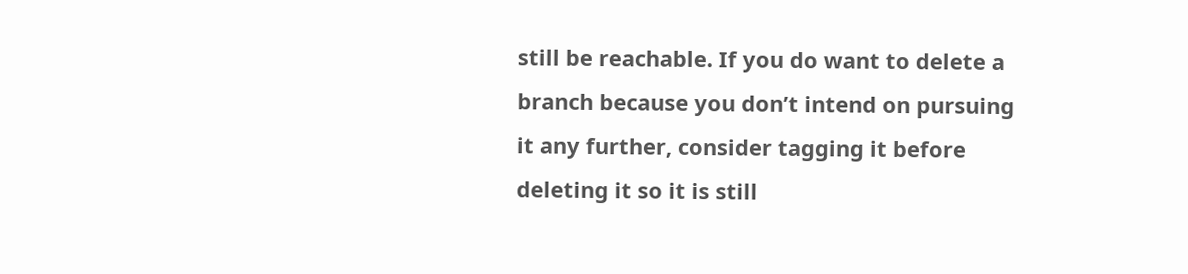still be reachable. If you do want to delete a branch because you don’t intend on pursuing it any further, consider tagging it before deleting it so it is still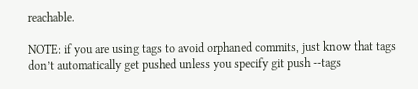reachable.

NOTE: if you are using tags to avoid orphaned commits, just know that tags don’t automatically get pushed unless you specify git push --tags